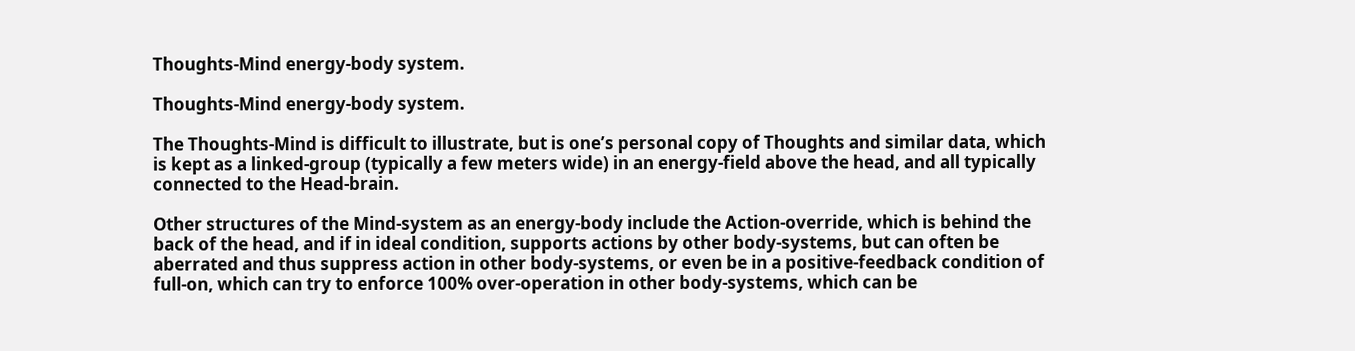Thoughts-Mind energy-body system.

Thoughts-Mind energy-body system.

The Thoughts-Mind is difficult to illustrate, but is one’s personal copy of Thoughts and similar data, which is kept as a linked-group (typically a few meters wide) in an energy-field above the head, and all typically connected to the Head-brain.

Other structures of the Mind-system as an energy-body include the Action-override, which is behind the back of the head, and if in ideal condition, supports actions by other body-systems, but can often be aberrated and thus suppress action in other body-systems, or even be in a positive-feedback condition of full-on, which can try to enforce 100% over-operation in other body-systems, which can be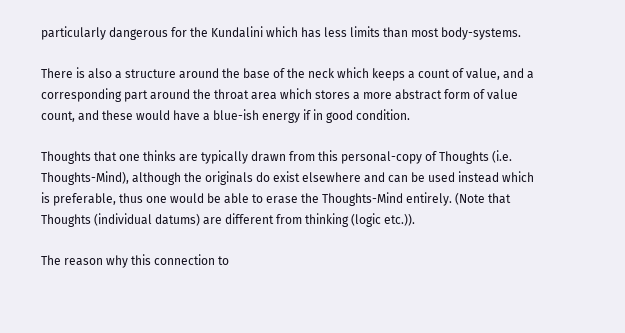particularly dangerous for the Kundalini which has less limits than most body-systems.

There is also a structure around the base of the neck which keeps a count of value, and a corresponding part around the throat area which stores a more abstract form of value count, and these would have a blue-ish energy if in good condition.

Thoughts that one thinks are typically drawn from this personal-copy of Thoughts (i.e. Thoughts-Mind), although the originals do exist elsewhere and can be used instead which is preferable, thus one would be able to erase the Thoughts-Mind entirely. (Note that Thoughts (individual datums) are different from thinking (logic etc.)).

The reason why this connection to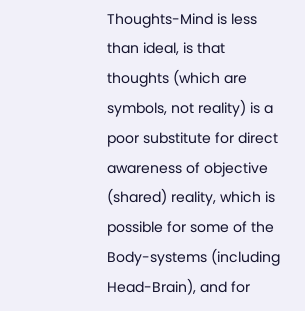Thoughts-Mind is less than ideal, is that thoughts (which are symbols, not reality) is a poor substitute for direct awareness of objective (shared) reality, which is possible for some of the Body-systems (including Head-Brain), and for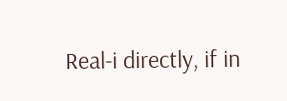Real-i directly, if in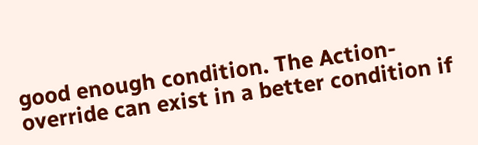good enough condition. The Action-override can exist in a better condition if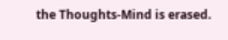the Thoughts-Mind is erased.